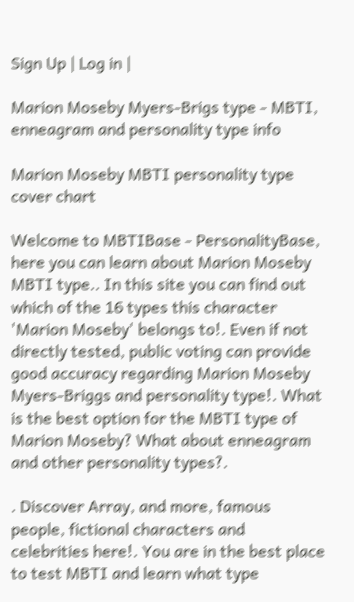Sign Up | Log in |

Marion Moseby Myers-Brigs type - MBTI, enneagram and personality type info

Marion Moseby MBTI personality type cover chart

Welcome to MBTIBase - PersonalityBase, here you can learn about Marion Moseby MBTI type.. In this site you can find out which of the 16 types this character 'Marion Moseby' belongs to!. Even if not directly tested, public voting can provide good accuracy regarding Marion Moseby Myers-Briggs and personality type!. What is the best option for the MBTI type of Marion Moseby? What about enneagram and other personality types?.

. Discover Array, and more, famous people, fictional characters and celebrities here!. You are in the best place to test MBTI and learn what type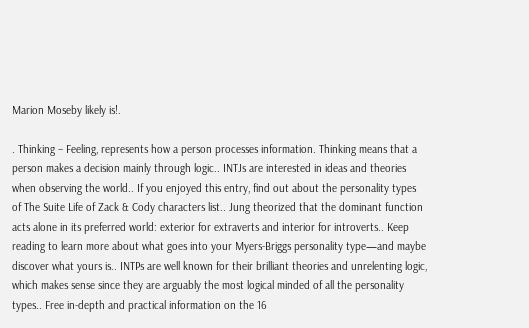Marion Moseby likely is!.

. Thinking – Feeling, represents how a person processes information. Thinking means that a person makes a decision mainly through logic.. INTJs are interested in ideas and theories when observing the world.. If you enjoyed this entry, find out about the personality types of The Suite Life of Zack & Cody characters list.. Jung theorized that the dominant function acts alone in its preferred world: exterior for extraverts and interior for introverts.. Keep reading to learn more about what goes into your Myers-Briggs personality type—and maybe discover what yours is.. INTPs are well known for their brilliant theories and unrelenting logic, which makes sense since they are arguably the most logical minded of all the personality types.. Free in-depth and practical information on the 16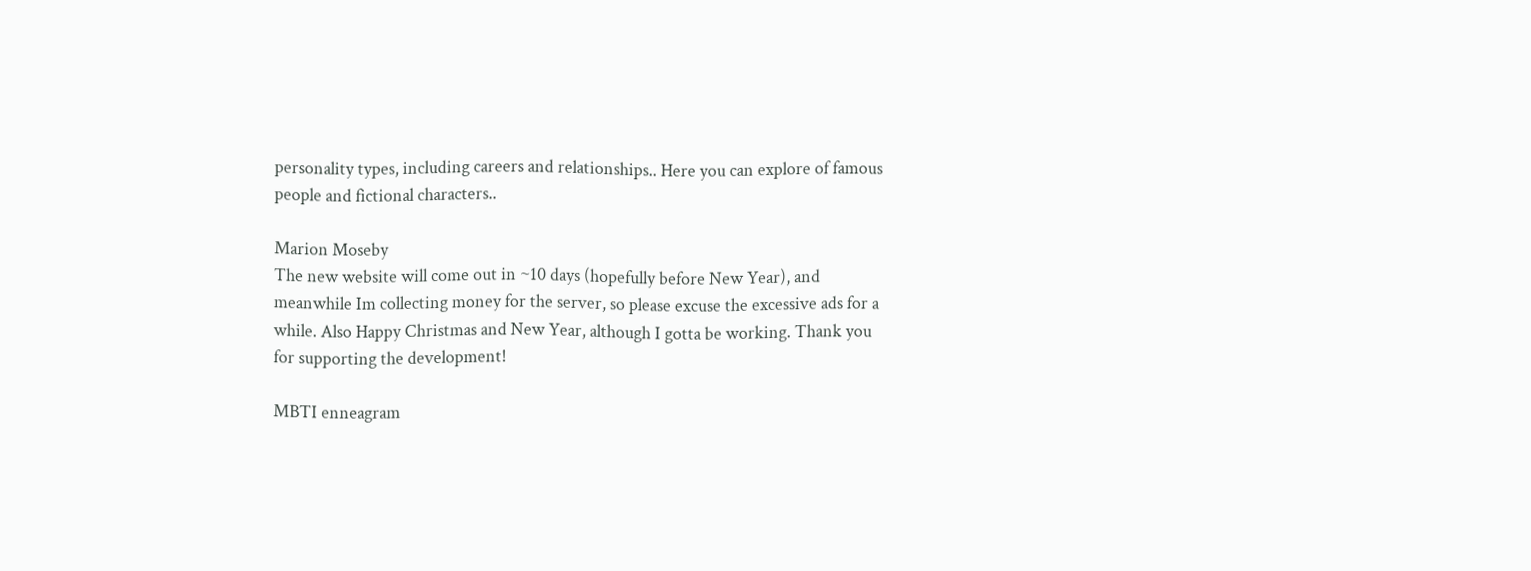personality types, including careers and relationships.. Here you can explore of famous people and fictional characters..

Marion Moseby
The new website will come out in ~10 days (hopefully before New Year), and meanwhile Im collecting money for the server, so please excuse the excessive ads for a while. Also Happy Christmas and New Year, although I gotta be working. Thank you for supporting the development!

MBTI enneagram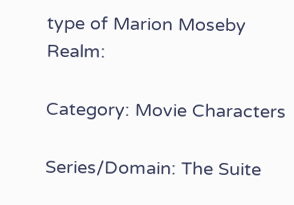type of Marion Moseby Realm:

Category: Movie Characters

Series/Domain: The Suite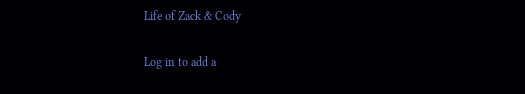Life of Zack & Cody

Log in to add a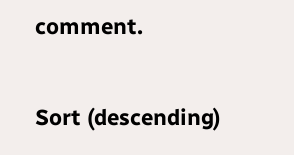comment.


Sort (descending)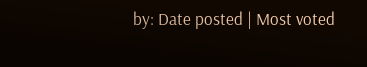by: Date posted | Most voted